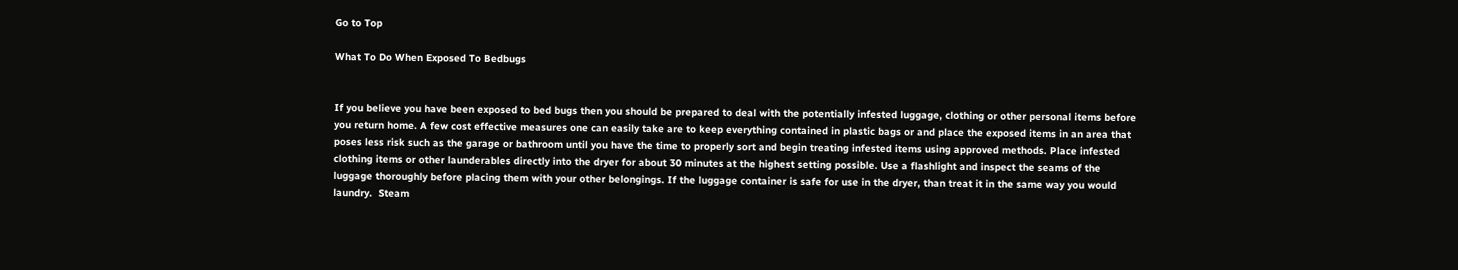Go to Top

What To Do When Exposed To Bedbugs


If you believe you have been exposed to bed bugs then you should be prepared to deal with the potentially infested luggage, clothing or other personal items before you return home. A few cost effective measures one can easily take are to keep everything contained in plastic bags or and place the exposed items in an area that poses less risk such as the garage or bathroom until you have the time to properly sort and begin treating infested items using approved methods. Place infested clothing items or other launderables directly into the dryer for about 30 minutes at the highest setting possible. Use a flashlight and inspect the seams of the luggage thoroughly before placing them with your other belongings. If the luggage container is safe for use in the dryer, than treat it in the same way you would laundry.  Steam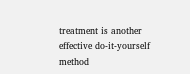treatment is another effective do-it-yourself method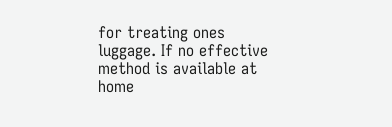for treating ones luggage. If no effective method is available at home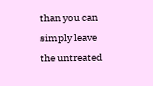than you can simply leave the untreated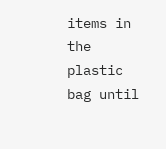items in the plastic bag until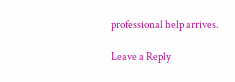professional help arrives.

Leave a Reply